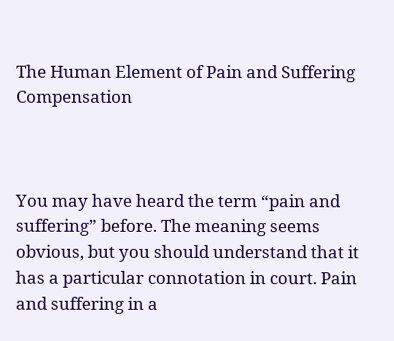The Human Element of Pain and Suffering Compensation



You may have heard the term “pain and suffering” before. The meaning seems obvious, but you should understand that it has a particular connotation in court. Pain and suffering in a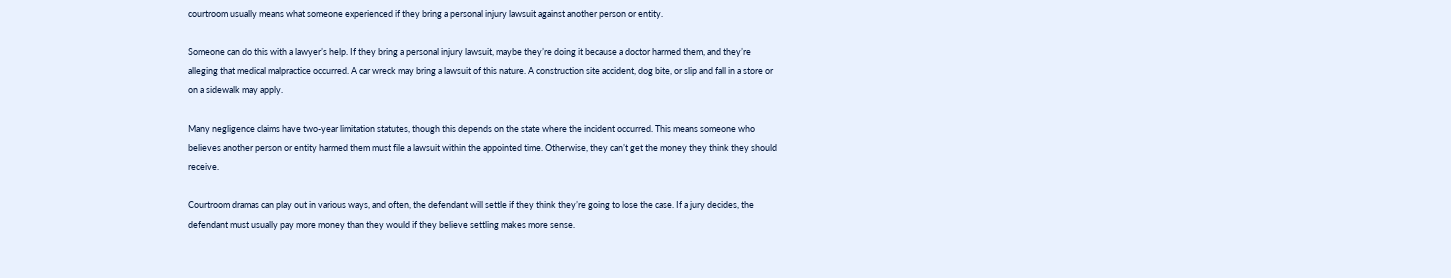courtroom usually means what someone experienced if they bring a personal injury lawsuit against another person or entity.

Someone can do this with a lawyer’s help. If they bring a personal injury lawsuit, maybe they’re doing it because a doctor harmed them, and they’re alleging that medical malpractice occurred. A car wreck may bring a lawsuit of this nature. A construction site accident, dog bite, or slip and fall in a store or on a sidewalk may apply.

Many negligence claims have two-year limitation statutes, though this depends on the state where the incident occurred. This means someone who believes another person or entity harmed them must file a lawsuit within the appointed time. Otherwise, they can’t get the money they think they should receive.

Courtroom dramas can play out in various ways, and often, the defendant will settle if they think they’re going to lose the case. If a jury decides, the defendant must usually pay more money than they would if they believe settling makes more sense.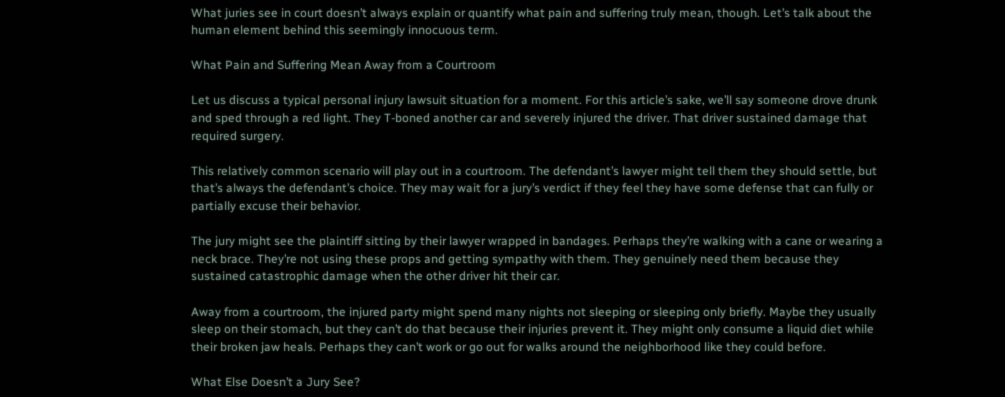What juries see in court doesn’t always explain or quantify what pain and suffering truly mean, though. Let’s talk about the human element behind this seemingly innocuous term.

What Pain and Suffering Mean Away from a Courtroom

Let us discuss a typical personal injury lawsuit situation for a moment. For this article’s sake, we’ll say someone drove drunk and sped through a red light. They T-boned another car and severely injured the driver. That driver sustained damage that required surgery.

This relatively common scenario will play out in a courtroom. The defendant’s lawyer might tell them they should settle, but that’s always the defendant’s choice. They may wait for a jury’s verdict if they feel they have some defense that can fully or partially excuse their behavior.

The jury might see the plaintiff sitting by their lawyer wrapped in bandages. Perhaps they’re walking with a cane or wearing a neck brace. They’re not using these props and getting sympathy with them. They genuinely need them because they sustained catastrophic damage when the other driver hit their car.

Away from a courtroom, the injured party might spend many nights not sleeping or sleeping only briefly. Maybe they usually sleep on their stomach, but they can’t do that because their injuries prevent it. They might only consume a liquid diet while their broken jaw heals. Perhaps they can’t work or go out for walks around the neighborhood like they could before.

What Else Doesn’t a Jury See?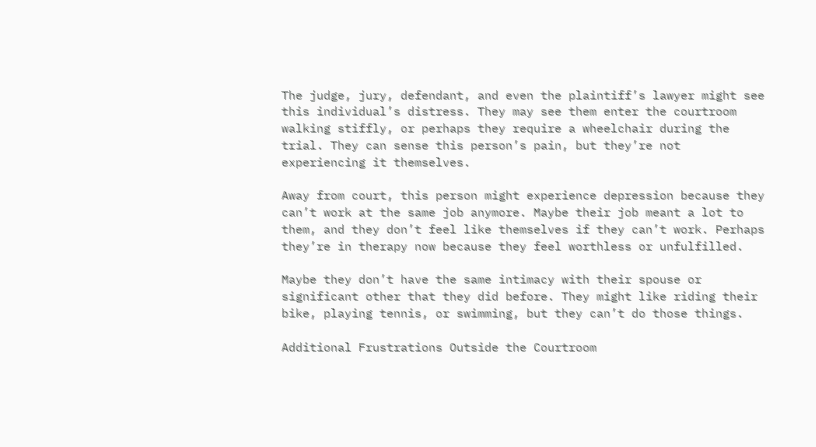The judge, jury, defendant, and even the plaintiff’s lawyer might see this individual’s distress. They may see them enter the courtroom walking stiffly, or perhaps they require a wheelchair during the trial. They can sense this person’s pain, but they’re not experiencing it themselves.

Away from court, this person might experience depression because they can’t work at the same job anymore. Maybe their job meant a lot to them, and they don’t feel like themselves if they can’t work. Perhaps they’re in therapy now because they feel worthless or unfulfilled.

Maybe they don’t have the same intimacy with their spouse or significant other that they did before. They might like riding their bike, playing tennis, or swimming, but they can’t do those things.

Additional Frustrations Outside the Courtroom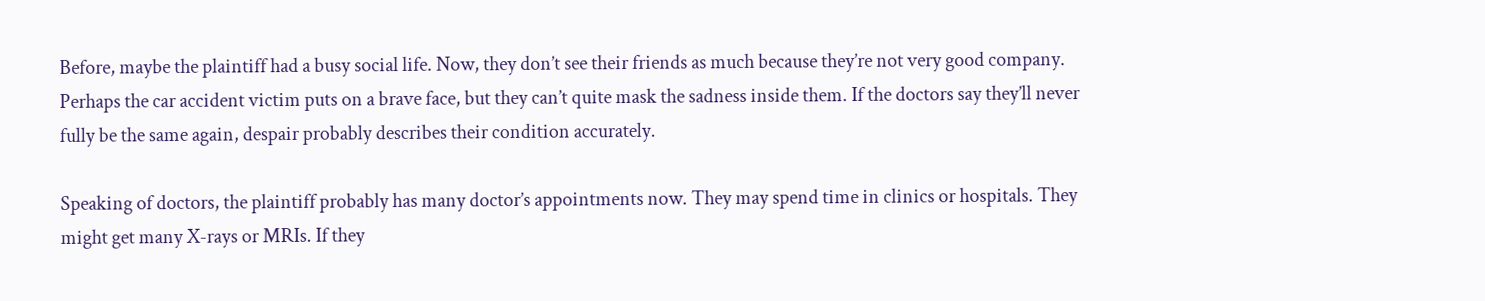Before, maybe the plaintiff had a busy social life. Now, they don’t see their friends as much because they’re not very good company. Perhaps the car accident victim puts on a brave face, but they can’t quite mask the sadness inside them. If the doctors say they’ll never fully be the same again, despair probably describes their condition accurately.

Speaking of doctors, the plaintiff probably has many doctor’s appointments now. They may spend time in clinics or hospitals. They might get many X-rays or MRIs. If they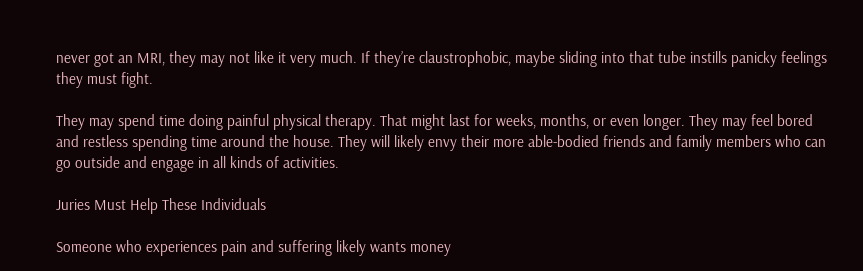never got an MRI, they may not like it very much. If they’re claustrophobic, maybe sliding into that tube instills panicky feelings they must fight.

They may spend time doing painful physical therapy. That might last for weeks, months, or even longer. They may feel bored and restless spending time around the house. They will likely envy their more able-bodied friends and family members who can go outside and engage in all kinds of activities.

Juries Must Help These Individuals

Someone who experiences pain and suffering likely wants money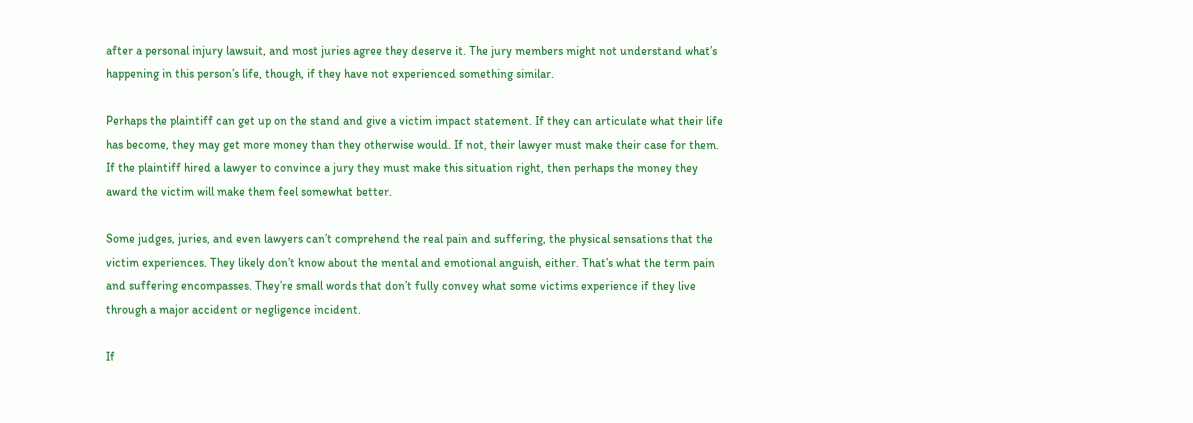after a personal injury lawsuit, and most juries agree they deserve it. The jury members might not understand what’s happening in this person’s life, though, if they have not experienced something similar.

Perhaps the plaintiff can get up on the stand and give a victim impact statement. If they can articulate what their life has become, they may get more money than they otherwise would. If not, their lawyer must make their case for them. If the plaintiff hired a lawyer to convince a jury they must make this situation right, then perhaps the money they award the victim will make them feel somewhat better.

Some judges, juries, and even lawyers can’t comprehend the real pain and suffering, the physical sensations that the victim experiences. They likely don’t know about the mental and emotional anguish, either. That’s what the term pain and suffering encompasses. They’re small words that don’t fully convey what some victims experience if they live through a major accident or negligence incident.

If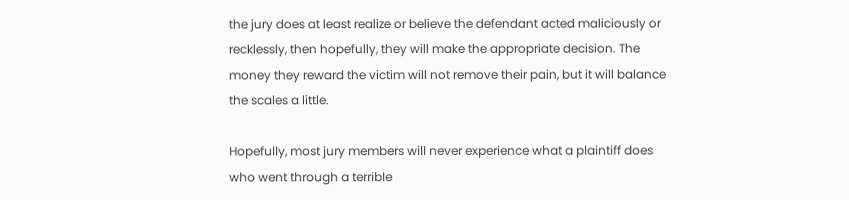the jury does at least realize or believe the defendant acted maliciously or recklessly, then hopefully, they will make the appropriate decision. The money they reward the victim will not remove their pain, but it will balance the scales a little.

Hopefully, most jury members will never experience what a plaintiff does who went through a terrible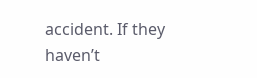accident. If they haven’t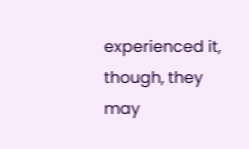experienced it, though, they may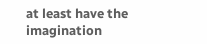at least have the imagination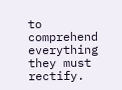to comprehend everything they must rectify.